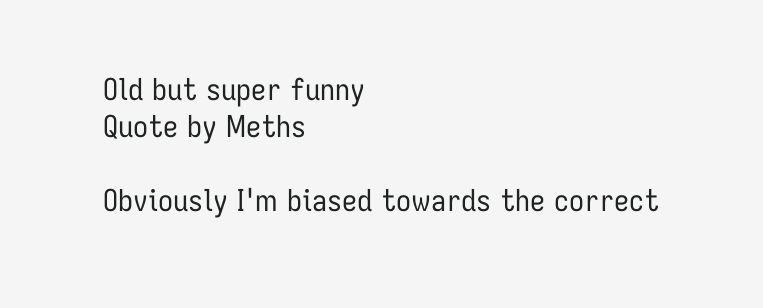Old but super funny
Quote by Meths

Obviously I'm biased towards the correct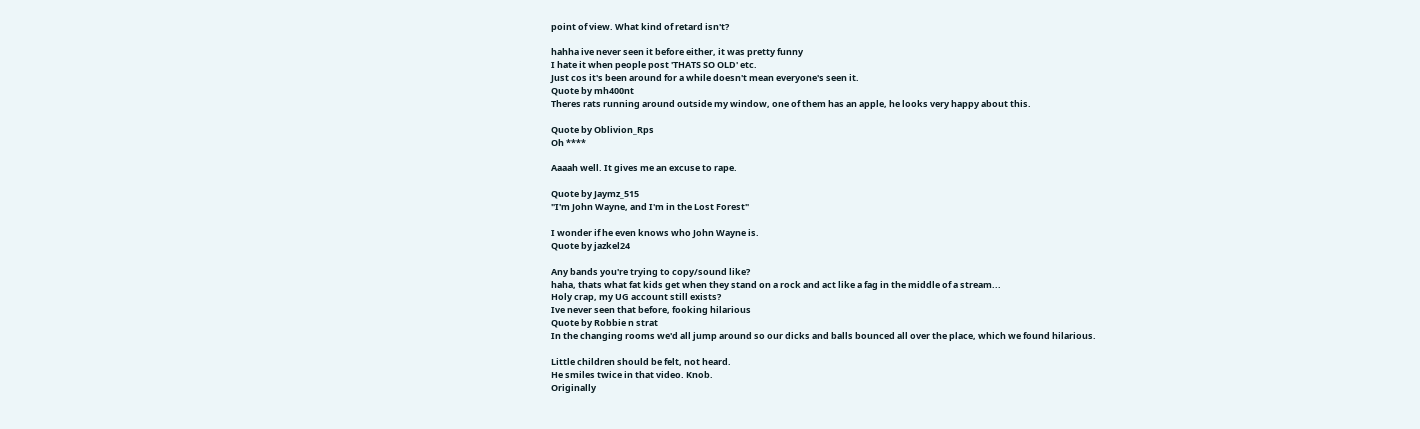point of view. What kind of retard isn't?

hahha ive never seen it before either, it was pretty funny
I hate it when people post 'THATS SO OLD' etc.
Just cos it's been around for a while doesn't mean everyone's seen it.
Quote by mh400nt
Theres rats running around outside my window, one of them has an apple, he looks very happy about this.

Quote by Oblivion_Rps
Oh ****

Aaaah well. It gives me an excuse to rape.

Quote by Jaymz_515
"I'm John Wayne, and I'm in the Lost Forest"

I wonder if he even knows who John Wayne is.
Quote by jazkel24

Any bands you're trying to copy/sound like?
haha, thats what fat kids get when they stand on a rock and act like a fag in the middle of a stream...
Holy crap, my UG account still exists?
Ive never seen that before, fooking hilarious
Quote by Robbie n strat
In the changing rooms we'd all jump around so our dicks and balls bounced all over the place, which we found hilarious.

Little children should be felt, not heard.
He smiles twice in that video. Knob.
Originally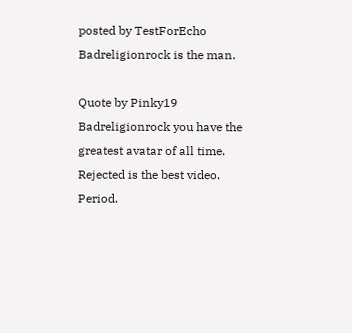posted by TestForEcho
Badreligionrock is the man.

Quote by Pinky19
Badreligionrock you have the greatest avatar of all time. Rejected is the best video. Period.